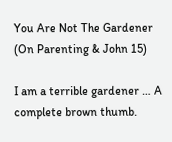You Are Not The Gardener (On Parenting & John 15)

I am a terrible gardener … A complete brown thumb.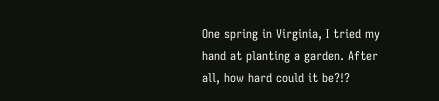One spring in Virginia, I tried my hand at planting a garden. After all, how hard could it be?!?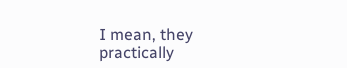I mean, they practically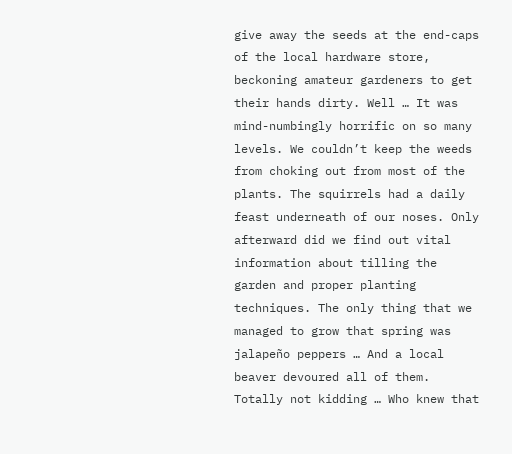give away the seeds at the end-caps of the local hardware store, beckoning amateur gardeners to get their hands dirty. Well … It was mind-numbingly horrific on so many levels. We couldn’t keep the weeds from choking out from most of the plants. The squirrels had a daily feast underneath of our noses. Only afterward did we find out vital information about tilling the garden and proper planting techniques. The only thing that we managed to grow that spring was jalapeño peppers … And a local beaver devoured all of them. Totally not kidding … Who knew that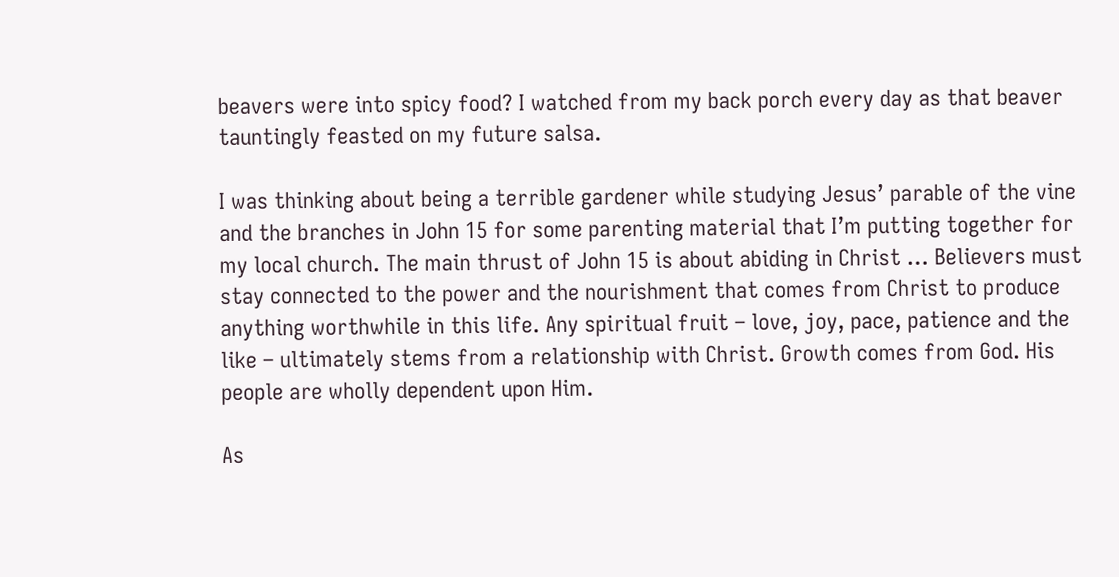beavers were into spicy food? I watched from my back porch every day as that beaver tauntingly feasted on my future salsa.

I was thinking about being a terrible gardener while studying Jesus’ parable of the vine and the branches in John 15 for some parenting material that I’m putting together for my local church. The main thrust of John 15 is about abiding in Christ … Believers must stay connected to the power and the nourishment that comes from Christ to produce anything worthwhile in this life. Any spiritual fruit – love, joy, pace, patience and the like – ultimately stems from a relationship with Christ. Growth comes from God. His people are wholly dependent upon Him.

As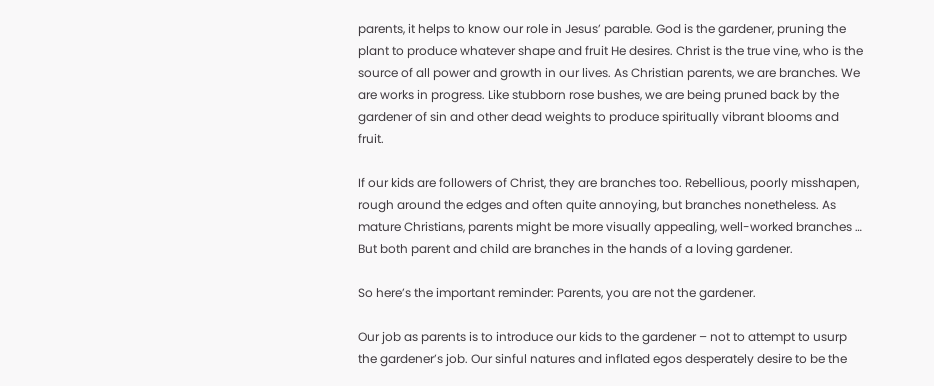parents, it helps to know our role in Jesus’ parable. God is the gardener, pruning the plant to produce whatever shape and fruit He desires. Christ is the true vine, who is the source of all power and growth in our lives. As Christian parents, we are branches. We are works in progress. Like stubborn rose bushes, we are being pruned back by the gardener of sin and other dead weights to produce spiritually vibrant blooms and fruit.

If our kids are followers of Christ, they are branches too. Rebellious, poorly misshapen, rough around the edges and often quite annoying, but branches nonetheless. As mature Christians, parents might be more visually appealing, well-worked branches … But both parent and child are branches in the hands of a loving gardener.

So here’s the important reminder: Parents, you are not the gardener.

Our job as parents is to introduce our kids to the gardener – not to attempt to usurp the gardener’s job. Our sinful natures and inflated egos desperately desire to be the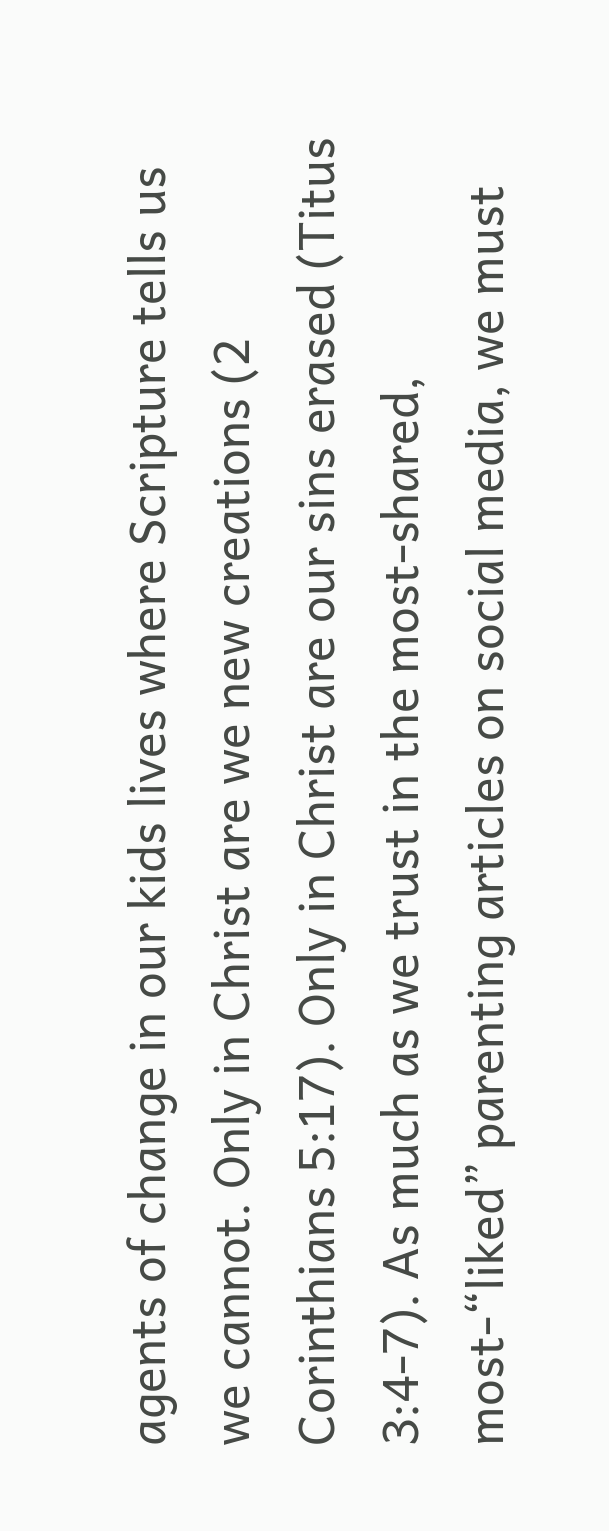agents of change in our kids lives where Scripture tells us we cannot. Only in Christ are we new creations (2 Corinthians 5:17). Only in Christ are our sins erased (Titus 3:4-7). As much as we trust in the most-shared, most-“liked” parenting articles on social media, we must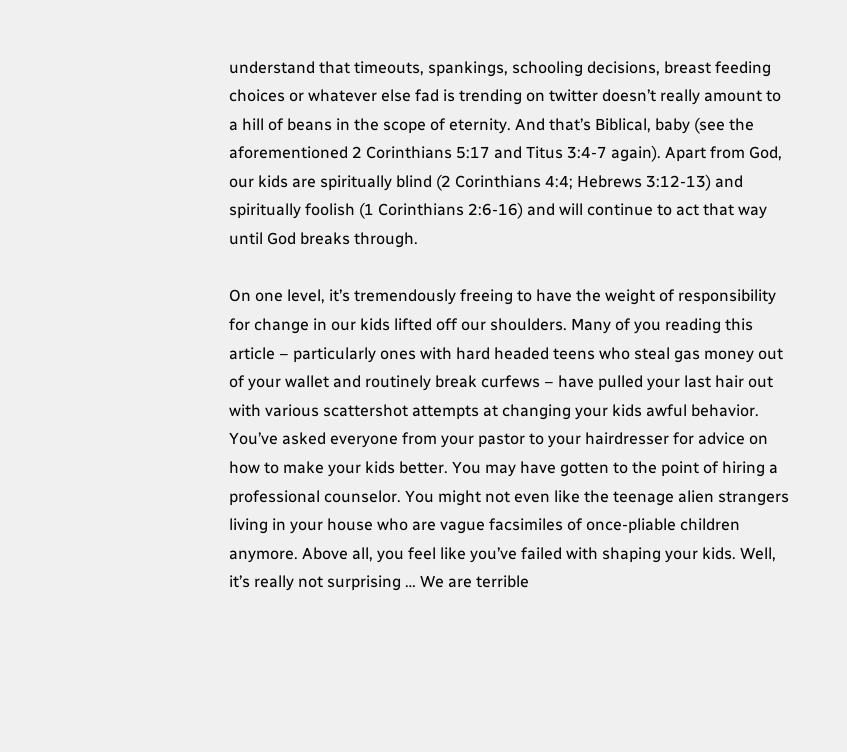understand that timeouts, spankings, schooling decisions, breast feeding choices or whatever else fad is trending on twitter doesn’t really amount to a hill of beans in the scope of eternity. And that’s Biblical, baby (see the aforementioned 2 Corinthians 5:17 and Titus 3:4-7 again). Apart from God, our kids are spiritually blind (2 Corinthians 4:4; Hebrews 3:12-13) and spiritually foolish (1 Corinthians 2:6-16) and will continue to act that way until God breaks through.

On one level, it’s tremendously freeing to have the weight of responsibility for change in our kids lifted off our shoulders. Many of you reading this article – particularly ones with hard headed teens who steal gas money out of your wallet and routinely break curfews – have pulled your last hair out with various scattershot attempts at changing your kids awful behavior. You’ve asked everyone from your pastor to your hairdresser for advice on how to make your kids better. You may have gotten to the point of hiring a professional counselor. You might not even like the teenage alien strangers living in your house who are vague facsimiles of once-pliable children anymore. Above all, you feel like you’ve failed with shaping your kids. Well, it’s really not surprising … We are terrible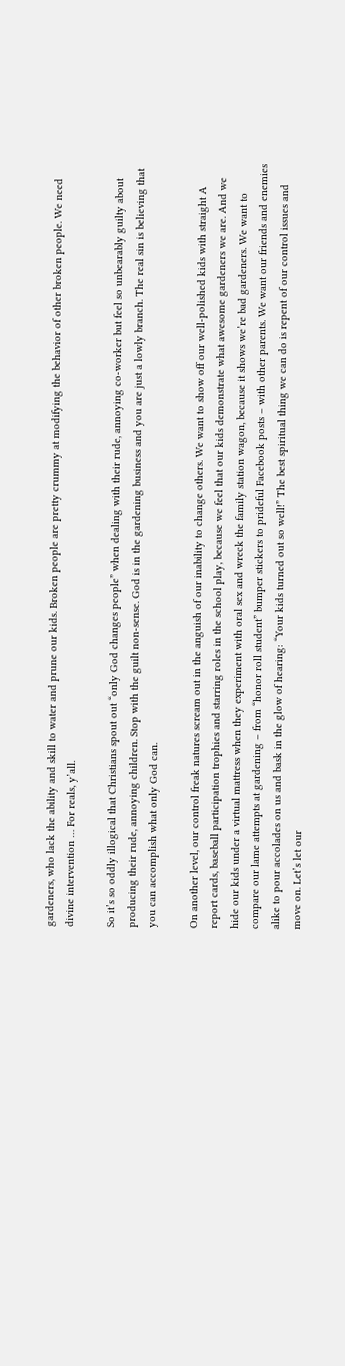gardeners, who lack the ability and skill to water and prune our kids. Broken people are pretty crummy at modifying the behavior of other broken people. We need divine intervention … For reals, y’all.

So it’s so oddly illogical that Christians spout out “only God changes people” when dealing with their rude, annoying co-worker but feel so unbearably guilty about producing their rude, annoying children. Stop with the guilt non-sense. God is in the gardening business and you are just a lowly branch. The real sin is believing that you can accomplish what only God can.

On another level, our control freak natures scream out in the anguish of our inability to change others. We want to show off our well-polished kids with straight A report cards, baseball participation trophies and starring roles in the school play, because we feel that our kids demonstrate what awesome gardeners we are. And we hide our kids under a virtual mattress when they experiment with oral sex and wreck the family station wagon, because it shows we’re bad gardeners. We want to compare our lame attempts at gardening – from “honor roll student” bumper stickers to prideful Facebook posts – with other parents. We want our friends and enemies alike to pour accolades on us and bask in the glow of hearing: “Your kids turned out so well!” The best spiritual thing we can do is repent of our control issues and move on. Let’s let our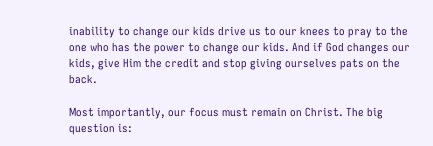inability to change our kids drive us to our knees to pray to the one who has the power to change our kids. And if God changes our kids, give Him the credit and stop giving ourselves pats on the back.

Most importantly, our focus must remain on Christ. The big question is: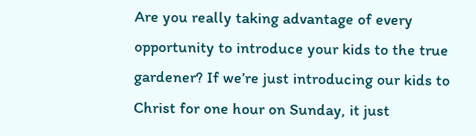Are you really taking advantage of every opportunity to introduce your kids to the true gardener? If we’re just introducing our kids to Christ for one hour on Sunday, it just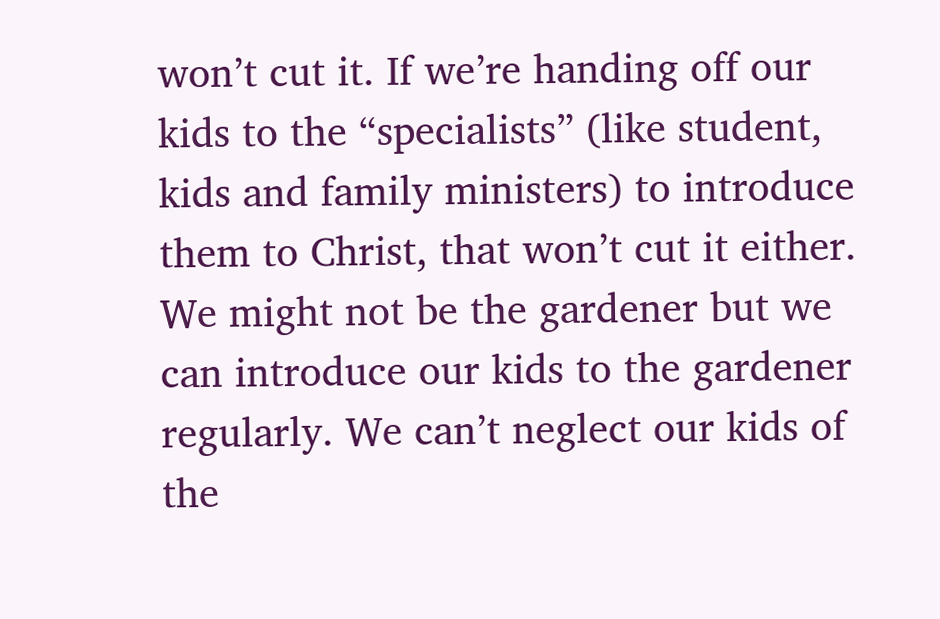won’t cut it. If we’re handing off our kids to the “specialists” (like student, kids and family ministers) to introduce them to Christ, that won’t cut it either. We might not be the gardener but we can introduce our kids to the gardener regularly. We can’t neglect our kids of the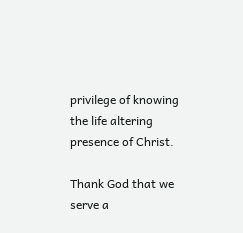privilege of knowing the life altering presence of Christ.

Thank God that we serve a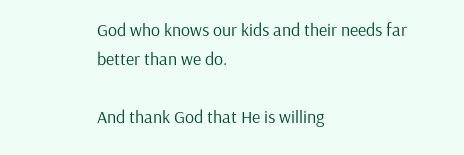God who knows our kids and their needs far better than we do.

And thank God that He is willing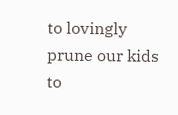to lovingly prune our kids to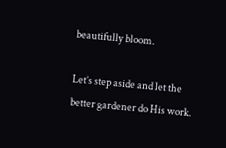beautifully bloom.

Let’s step aside and let the better gardener do His work.